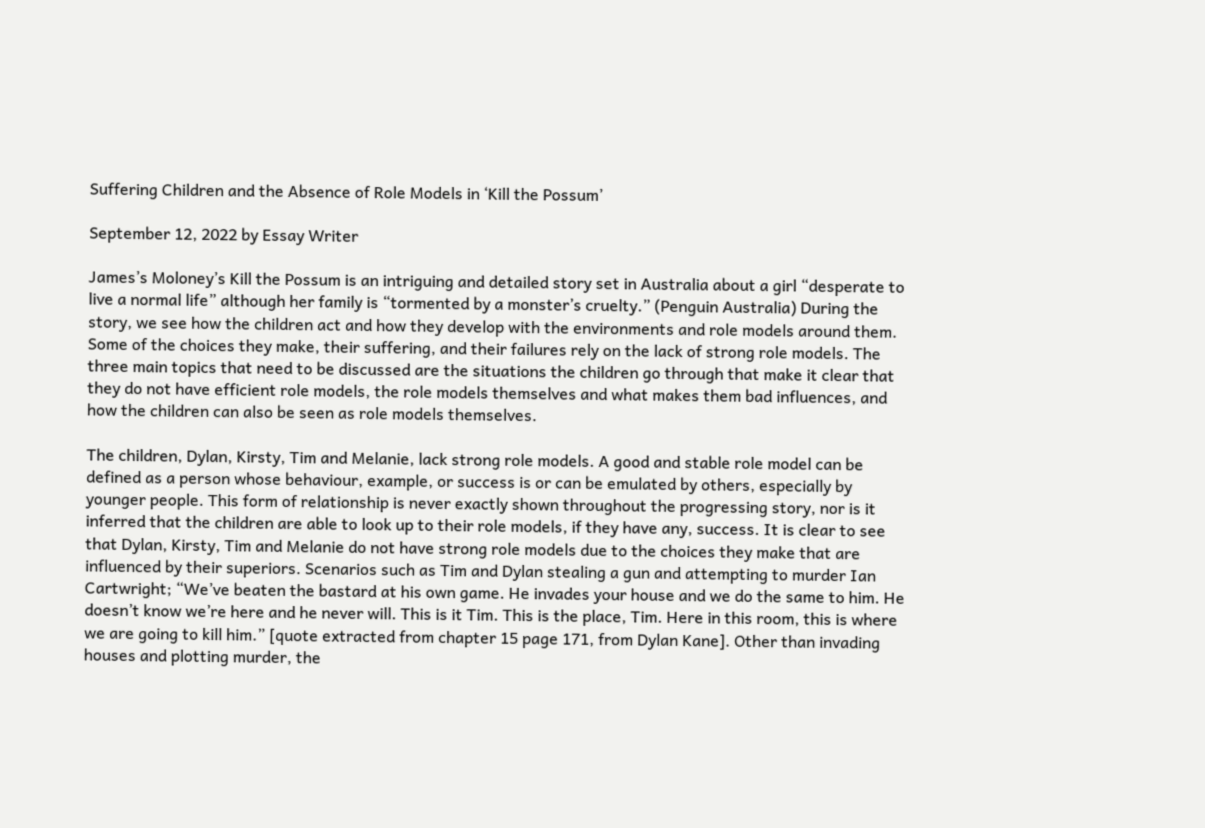Suffering Children and the Absence of Role Models in ‘Kill the Possum’

September 12, 2022 by Essay Writer

James’s Moloney’s Kill the Possum is an intriguing and detailed story set in Australia about a girl “desperate to live a normal life” although her family is “tormented by a monster’s cruelty.” (Penguin Australia) During the story, we see how the children act and how they develop with the environments and role models around them. Some of the choices they make, their suffering, and their failures rely on the lack of strong role models. The three main topics that need to be discussed are the situations the children go through that make it clear that they do not have efficient role models, the role models themselves and what makes them bad influences, and how the children can also be seen as role models themselves.

The children, Dylan, Kirsty, Tim and Melanie, lack strong role models. A good and stable role model can be defined as a person whose behaviour, example, or success is or can be emulated by others, especially by younger people. This form of relationship is never exactly shown throughout the progressing story, nor is it inferred that the children are able to look up to their role models, if they have any, success. It is clear to see that Dylan, Kirsty, Tim and Melanie do not have strong role models due to the choices they make that are influenced by their superiors. Scenarios such as Tim and Dylan stealing a gun and attempting to murder Ian Cartwright; “We’ve beaten the bastard at his own game. He invades your house and we do the same to him. He doesn’t know we’re here and he never will. This is it Tim. This is the place, Tim. Here in this room, this is where we are going to kill him.” [quote extracted from chapter 15 page 171, from Dylan Kane]. Other than invading houses and plotting murder, the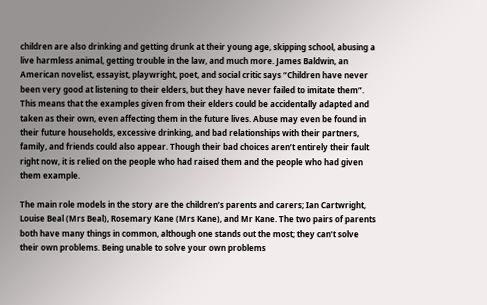children are also drinking and getting drunk at their young age, skipping school, abusing a live harmless animal, getting trouble in the law, and much more. James Baldwin, an American novelist, essayist, playwright, poet, and social critic says “Children have never been very good at listening to their elders, but they have never failed to imitate them”. This means that the examples given from their elders could be accidentally adapted and taken as their own, even affecting them in the future lives. Abuse may even be found in their future households, excessive drinking, and bad relationships with their partners, family, and friends could also appear. Though their bad choices aren’t entirely their fault right now, it is relied on the people who had raised them and the people who had given them example.

The main role models in the story are the children’s parents and carers; Ian Cartwright, Louise Beal (Mrs Beal), Rosemary Kane (Mrs Kane), and Mr Kane. The two pairs of parents both have many things in common, although one stands out the most; they can’t solve their own problems. Being unable to solve your own problems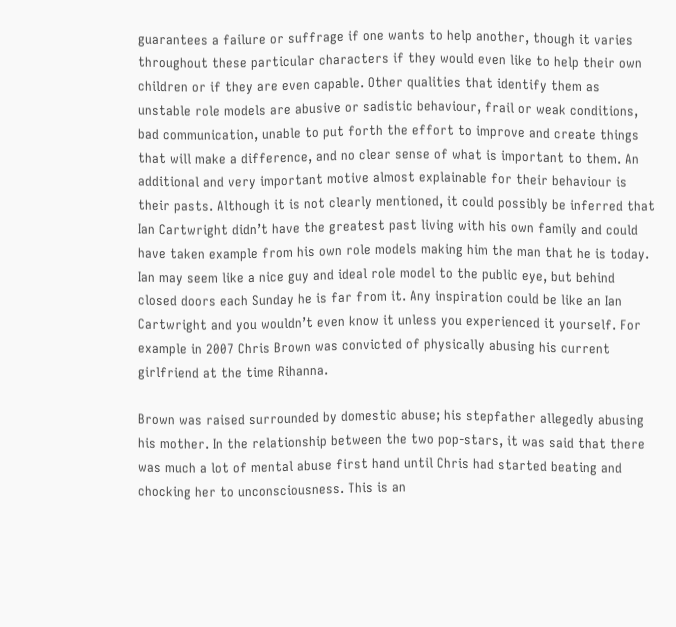guarantees a failure or suffrage if one wants to help another, though it varies throughout these particular characters if they would even like to help their own children or if they are even capable. Other qualities that identify them as unstable role models are abusive or sadistic behaviour, frail or weak conditions, bad communication, unable to put forth the effort to improve and create things that will make a difference, and no clear sense of what is important to them. An additional and very important motive almost explainable for their behaviour is their pasts. Although it is not clearly mentioned, it could possibly be inferred that Ian Cartwright didn’t have the greatest past living with his own family and could have taken example from his own role models making him the man that he is today. Ian may seem like a nice guy and ideal role model to the public eye, but behind closed doors each Sunday he is far from it. Any inspiration could be like an Ian Cartwright and you wouldn’t even know it unless you experienced it yourself. For example in 2007 Chris Brown was convicted of physically abusing his current girlfriend at the time Rihanna.

Brown was raised surrounded by domestic abuse; his stepfather allegedly abusing his mother. In the relationship between the two pop-stars, it was said that there was much a lot of mental abuse first hand until Chris had started beating and chocking her to unconsciousness. This is an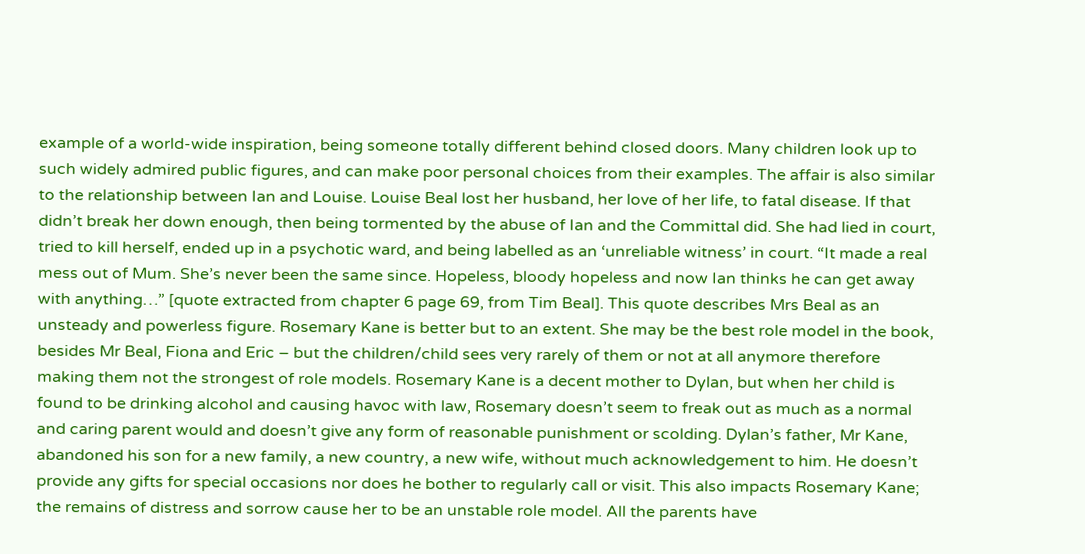example of a world-wide inspiration, being someone totally different behind closed doors. Many children look up to such widely admired public figures, and can make poor personal choices from their examples. The affair is also similar to the relationship between Ian and Louise. Louise Beal lost her husband, her love of her life, to fatal disease. If that didn’t break her down enough, then being tormented by the abuse of Ian and the Committal did. She had lied in court, tried to kill herself, ended up in a psychotic ward, and being labelled as an ‘unreliable witness’ in court. “It made a real mess out of Mum. She’s never been the same since. Hopeless, bloody hopeless and now Ian thinks he can get away with anything…” [quote extracted from chapter 6 page 69, from Tim Beal]. This quote describes Mrs Beal as an unsteady and powerless figure. Rosemary Kane is better but to an extent. She may be the best role model in the book, besides Mr Beal, Fiona and Eric – but the children/child sees very rarely of them or not at all anymore therefore making them not the strongest of role models. Rosemary Kane is a decent mother to Dylan, but when her child is found to be drinking alcohol and causing havoc with law, Rosemary doesn’t seem to freak out as much as a normal and caring parent would and doesn’t give any form of reasonable punishment or scolding. Dylan’s father, Mr Kane, abandoned his son for a new family, a new country, a new wife, without much acknowledgement to him. He doesn’t provide any gifts for special occasions nor does he bother to regularly call or visit. This also impacts Rosemary Kane; the remains of distress and sorrow cause her to be an unstable role model. All the parents have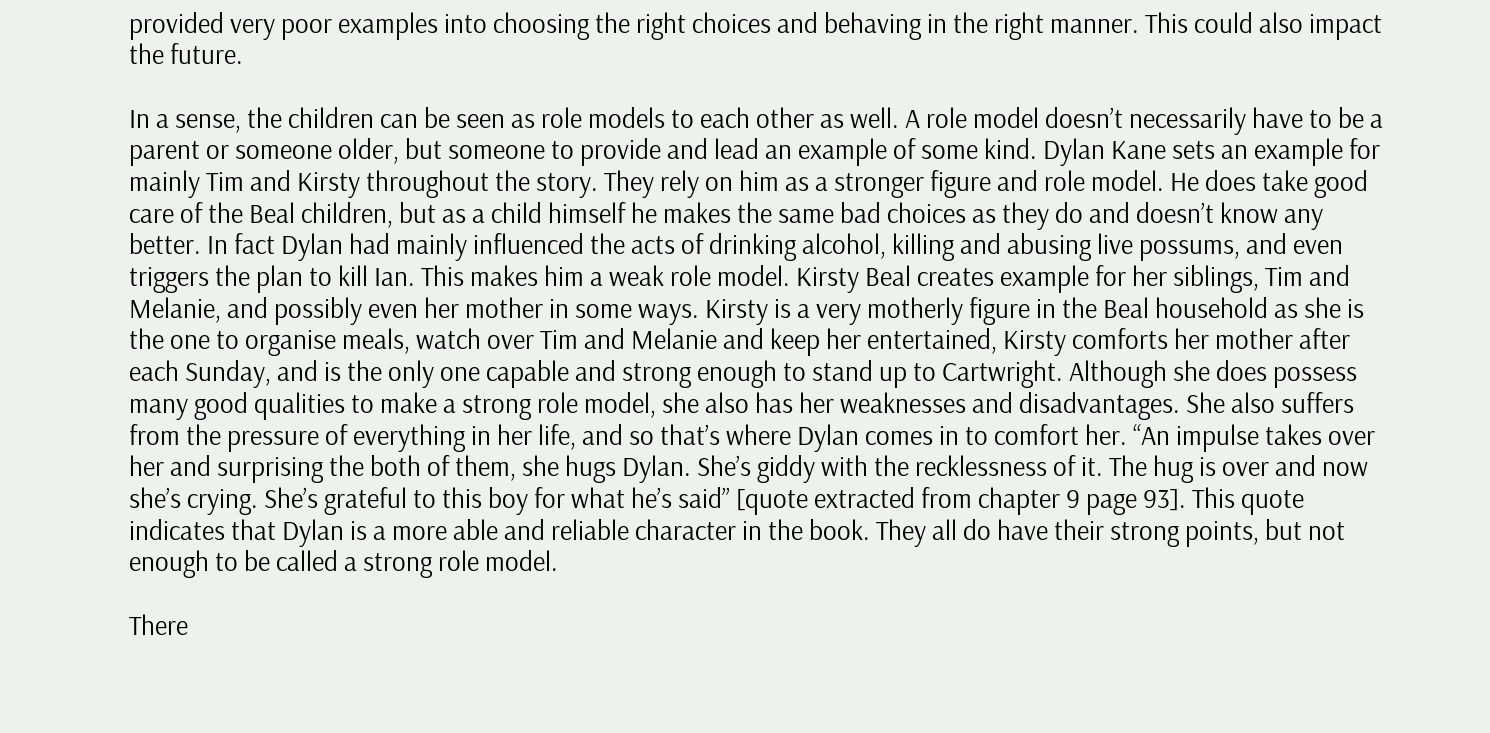provided very poor examples into choosing the right choices and behaving in the right manner. This could also impact the future.

In a sense, the children can be seen as role models to each other as well. A role model doesn’t necessarily have to be a parent or someone older, but someone to provide and lead an example of some kind. Dylan Kane sets an example for mainly Tim and Kirsty throughout the story. They rely on him as a stronger figure and role model. He does take good care of the Beal children, but as a child himself he makes the same bad choices as they do and doesn’t know any better. In fact Dylan had mainly influenced the acts of drinking alcohol, killing and abusing live possums, and even triggers the plan to kill Ian. This makes him a weak role model. Kirsty Beal creates example for her siblings, Tim and Melanie, and possibly even her mother in some ways. Kirsty is a very motherly figure in the Beal household as she is the one to organise meals, watch over Tim and Melanie and keep her entertained, Kirsty comforts her mother after each Sunday, and is the only one capable and strong enough to stand up to Cartwright. Although she does possess many good qualities to make a strong role model, she also has her weaknesses and disadvantages. She also suffers from the pressure of everything in her life, and so that’s where Dylan comes in to comfort her. “An impulse takes over her and surprising the both of them, she hugs Dylan. She’s giddy with the recklessness of it. The hug is over and now she’s crying. She’s grateful to this boy for what he’s said” [quote extracted from chapter 9 page 93]. This quote indicates that Dylan is a more able and reliable character in the book. They all do have their strong points, but not enough to be called a strong role model.

There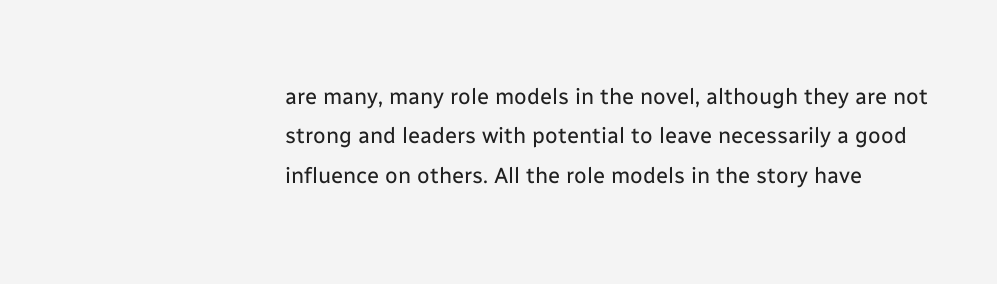are many, many role models in the novel, although they are not strong and leaders with potential to leave necessarily a good influence on others. All the role models in the story have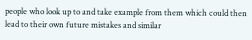people who look up to and take example from them which could then lead to their own future mistakes and similar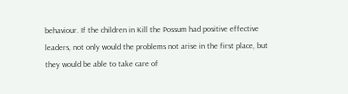behaviour. If the children in Kill the Possum had positive effective leaders, not only would the problems not arise in the first place, but they would be able to take care of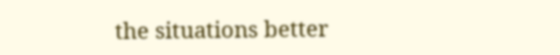the situations better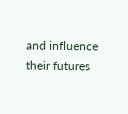and influence their futures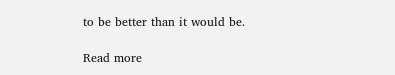to be better than it would be.

Read more